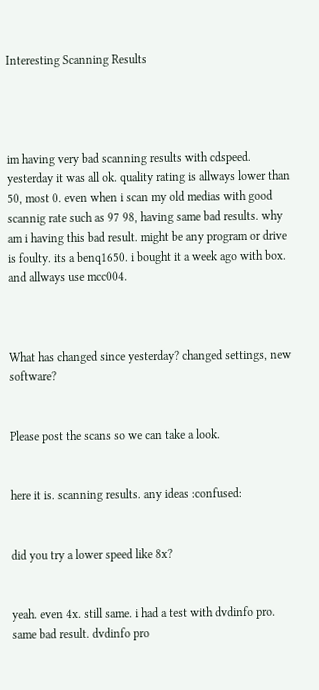Interesting Scanning Results




im having very bad scanning results with cdspeed. yesterday it was all ok. quality rating is allways lower than 50, most 0. even when i scan my old medias with good scannig rate such as 97 98, having same bad results. why am i having this bad result. might be any program or drive is foulty. its a benq1650. i bought it a week ago with box. and allways use mcc004.



What has changed since yesterday? changed settings, new software?


Please post the scans so we can take a look.


here it is. scanning results. any ideas :confused:


did you try a lower speed like 8x?


yeah. even 4x. still same. i had a test with dvdinfo pro. same bad result. dvdinfo pro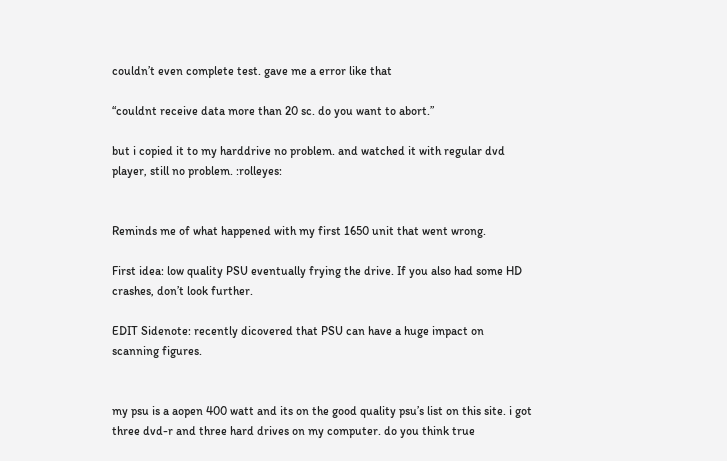couldn’t even complete test. gave me a error like that

“couldnt receive data more than 20 sc. do you want to abort.”

but i copied it to my harddrive no problem. and watched it with regular dvd player, still no problem. :rolleyes:


Reminds me of what happened with my first 1650 unit that went wrong.

First idea: low quality PSU eventually frying the drive. If you also had some HD crashes, don’t look further.

EDIT Sidenote: recently dicovered that PSU can have a huge impact on scanning figures.


my psu is a aopen 400 watt and its on the good quality psu’s list on this site. i got three dvd-r and three hard drives on my computer. do you think true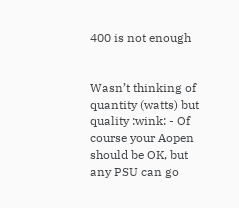400 is not enough


Wasn’t thinking of quantity (watts) but quality :wink: - Of course your Aopen should be OK, but any PSU can go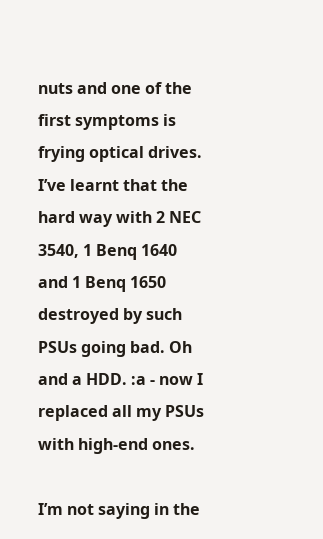nuts and one of the first symptoms is frying optical drives. I’ve learnt that the hard way with 2 NEC 3540, 1 Benq 1640 and 1 Benq 1650 destroyed by such PSUs going bad. Oh and a HDD. :a - now I replaced all my PSUs with high-end ones.

I’m not saying in the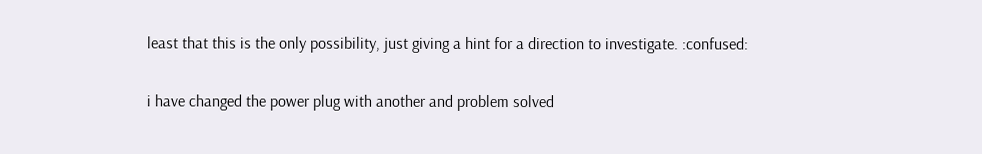least that this is the only possibility, just giving a hint for a direction to investigate. :confused:


i have changed the power plug with another and problem solved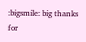:bigsmile: big thanks for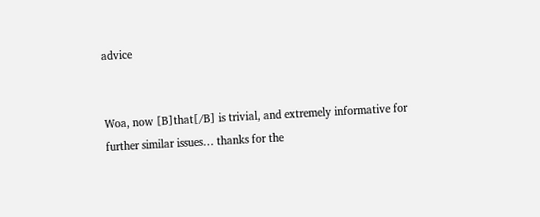advice


Woa, now [B]that[/B] is trivial, and extremely informative for further similar issues… thanks for the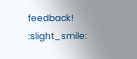feedback! :slight_smile: